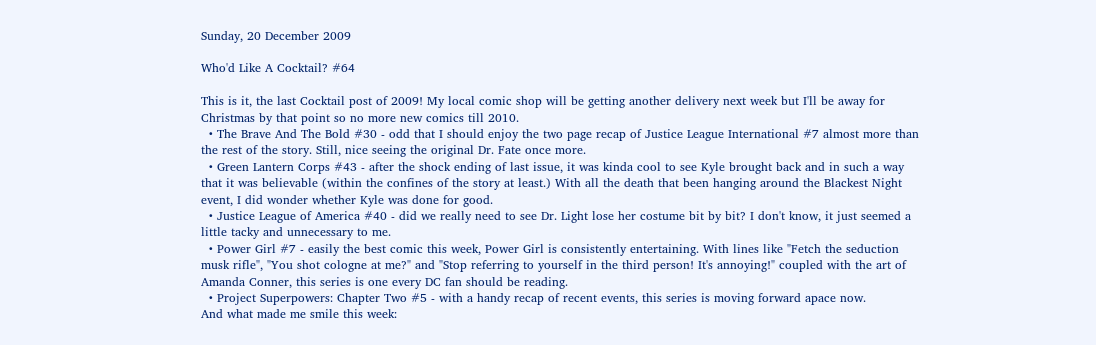Sunday, 20 December 2009

Who'd Like A Cocktail? #64

This is it, the last Cocktail post of 2009! My local comic shop will be getting another delivery next week but I'll be away for Christmas by that point so no more new comics till 2010.
  • The Brave And The Bold #30 - odd that I should enjoy the two page recap of Justice League International #7 almost more than the rest of the story. Still, nice seeing the original Dr. Fate once more.
  • Green Lantern Corps #43 - after the shock ending of last issue, it was kinda cool to see Kyle brought back and in such a way that it was believable (within the confines of the story at least.) With all the death that been hanging around the Blackest Night event, I did wonder whether Kyle was done for good.
  • Justice League of America #40 - did we really need to see Dr. Light lose her costume bit by bit? I don't know, it just seemed a little tacky and unnecessary to me.
  • Power Girl #7 - easily the best comic this week, Power Girl is consistently entertaining. With lines like "Fetch the seduction musk rifle", "You shot cologne at me?" and "Stop referring to yourself in the third person! It's annoying!" coupled with the art of Amanda Conner, this series is one every DC fan should be reading.
  • Project Superpowers: Chapter Two #5 - with a handy recap of recent events, this series is moving forward apace now.
And what made me smile this week: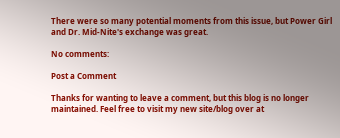There were so many potential moments from this issue, but Power Girl and Dr. Mid-Nite's exchange was great.

No comments:

Post a Comment

Thanks for wanting to leave a comment, but this blog is no longer maintained. Feel free to visit my new site/blog over at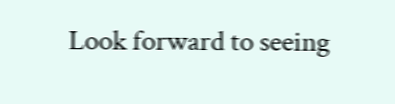Look forward to seeing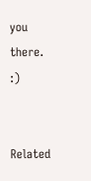you there. :)


Related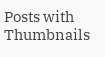Posts with Thumbnails